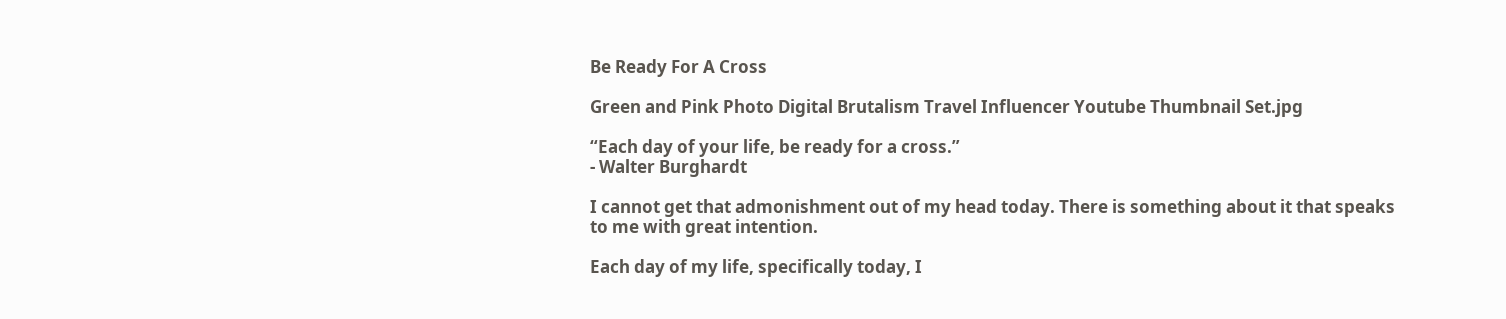Be Ready For A Cross

Green and Pink Photo Digital Brutalism Travel Influencer Youtube Thumbnail Set.jpg

“Each day of your life, be ready for a cross.”
- Walter Burghardt

I cannot get that admonishment out of my head today. There is something about it that speaks to me with great intention.

Each day of my life, specifically today, I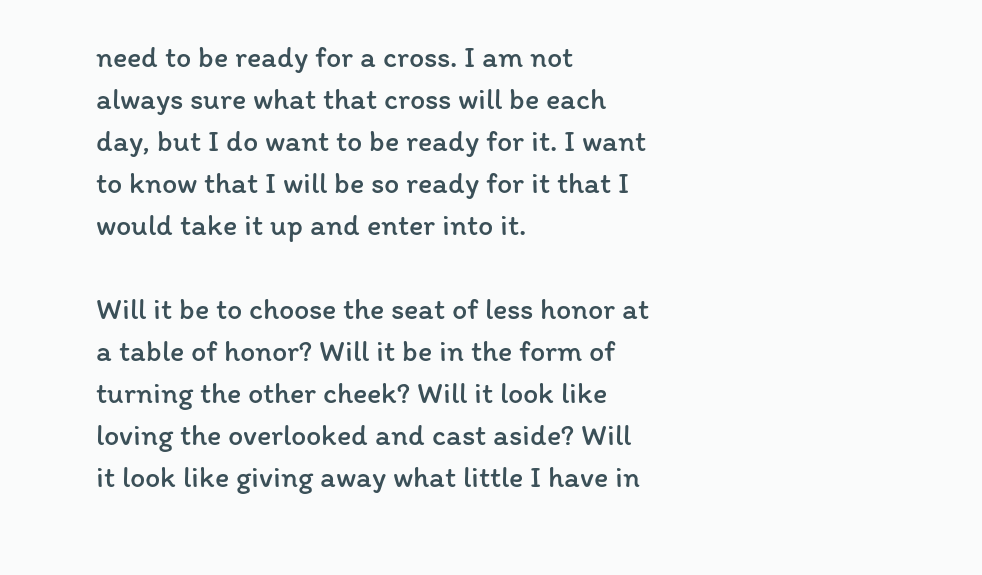need to be ready for a cross. I am not always sure what that cross will be each day, but I do want to be ready for it. I want to know that I will be so ready for it that I would take it up and enter into it.

Will it be to choose the seat of less honor at a table of honor? Will it be in the form of turning the other cheek? Will it look like loving the overlooked and cast aside? Will it look like giving away what little I have in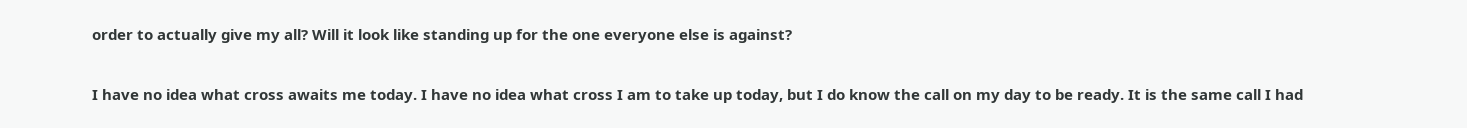order to actually give my all? Will it look like standing up for the one everyone else is against?

I have no idea what cross awaits me today. I have no idea what cross I am to take up today, but I do know the call on my day to be ready. It is the same call I had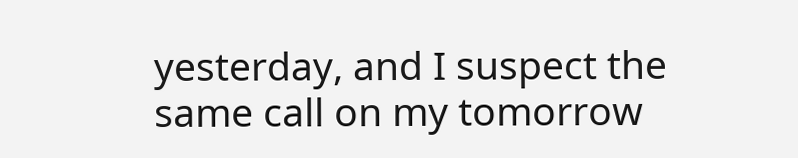yesterday, and I suspect the same call on my tomorrow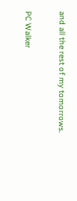and all the rest of my tomorrows.

PC Walker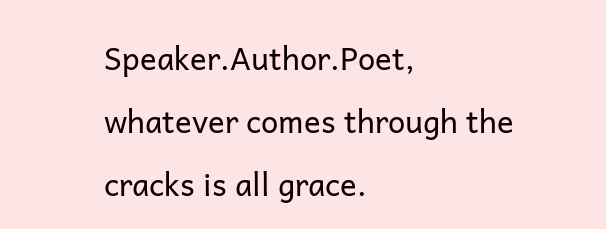Speaker.Author.Poet, whatever comes through the cracks is all grace.